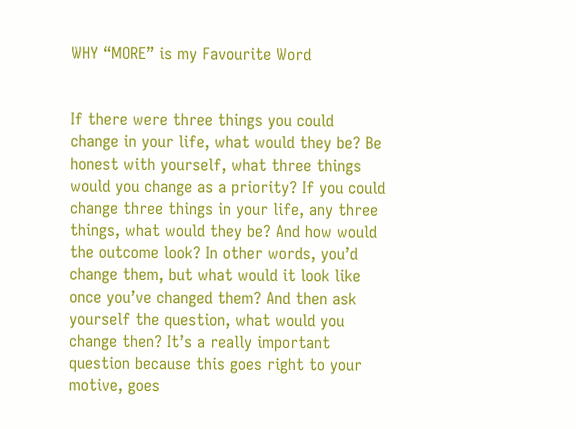WHY “MORE” is my Favourite Word


If there were three things you could change in your life, what would they be? Be honest with yourself, what three things would you change as a priority? If you could change three things in your life, any three things, what would they be? And how would the outcome look? In other words, you’d change them, but what would it look like once you’ve changed them? And then ask yourself the question, what would you change then? It’s a really important question because this goes right to your motive, goes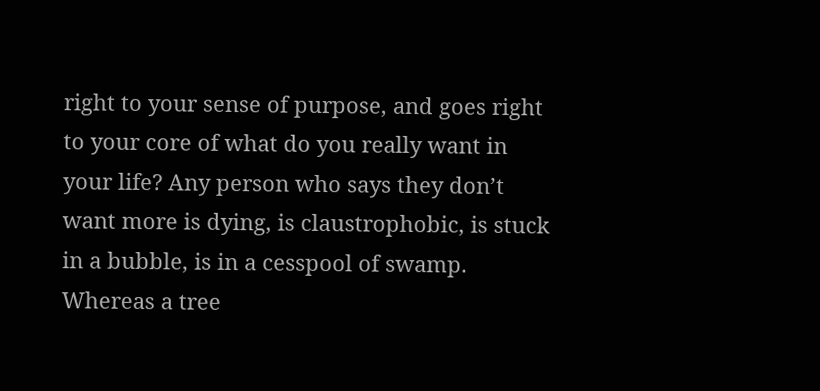right to your sense of purpose, and goes right to your core of what do you really want in your life? Any person who says they don’t want more is dying, is claustrophobic, is stuck in a bubble, is in a cesspool of swamp. Whereas a tree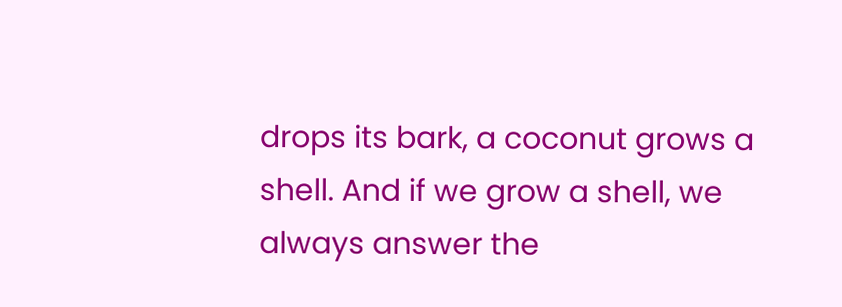drops its bark, a coconut grows a shell. And if we grow a shell, we always answer the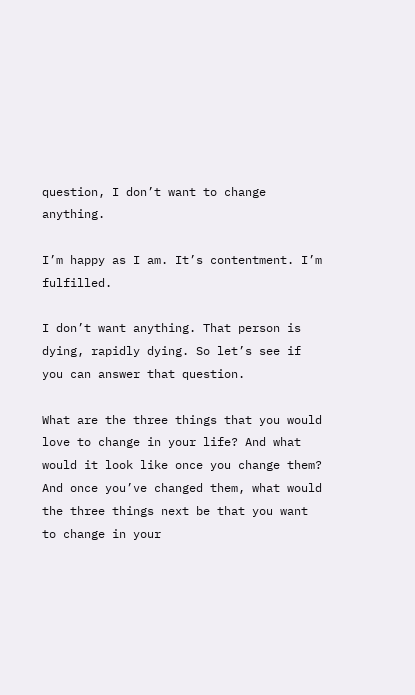question, I don’t want to change anything.

I’m happy as I am. It’s contentment. I’m fulfilled.

I don’t want anything. That person is dying, rapidly dying. So let’s see if you can answer that question.

What are the three things that you would love to change in your life? And what would it look like once you change them? And once you’ve changed them, what would the three things next be that you want to change in your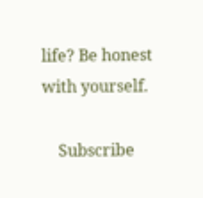life? Be honest with yourself.

    Subscribe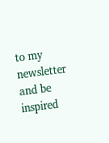to my newsletter and be inspired